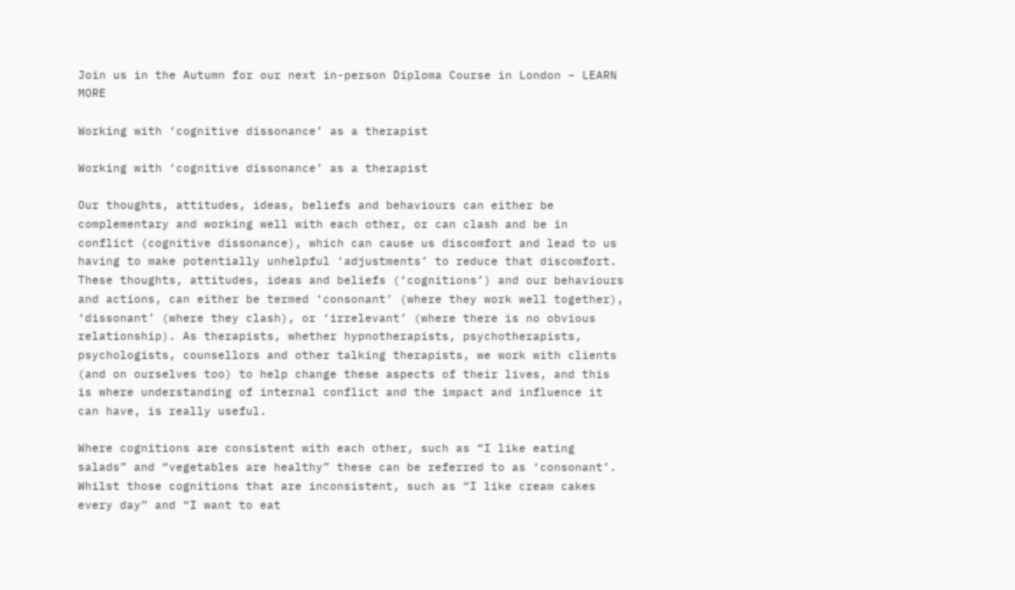Join us in the Autumn for our next in-person Diploma Course in London – LEARN MORE

Working with ‘cognitive dissonance’ as a therapist

Working with ‘cognitive dissonance’ as a therapist

Our thoughts, attitudes, ideas, beliefs and behaviours can either be complementary and working well with each other, or can clash and be in conflict (cognitive dissonance), which can cause us discomfort and lead to us having to make potentially unhelpful ‘adjustments’ to reduce that discomfort. These thoughts, attitudes, ideas and beliefs (‘cognitions’) and our behaviours and actions, can either be termed ‘consonant’ (where they work well together), ‘dissonant’ (where they clash), or ‘irrelevant’ (where there is no obvious relationship). As therapists, whether hypnotherapists, psychotherapists, psychologists, counsellors and other talking therapists, we work with clients (and on ourselves too) to help change these aspects of their lives, and this is where understanding of internal conflict and the impact and influence it can have, is really useful.

Where cognitions are consistent with each other, such as “I like eating salads” and “vegetables are healthy” these can be referred to as ‘consonant’. Whilst those cognitions that are inconsistent, such as “I like cream cakes every day” and “I want to eat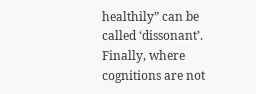healthily” can be called ‘dissonant’. Finally, where cognitions are not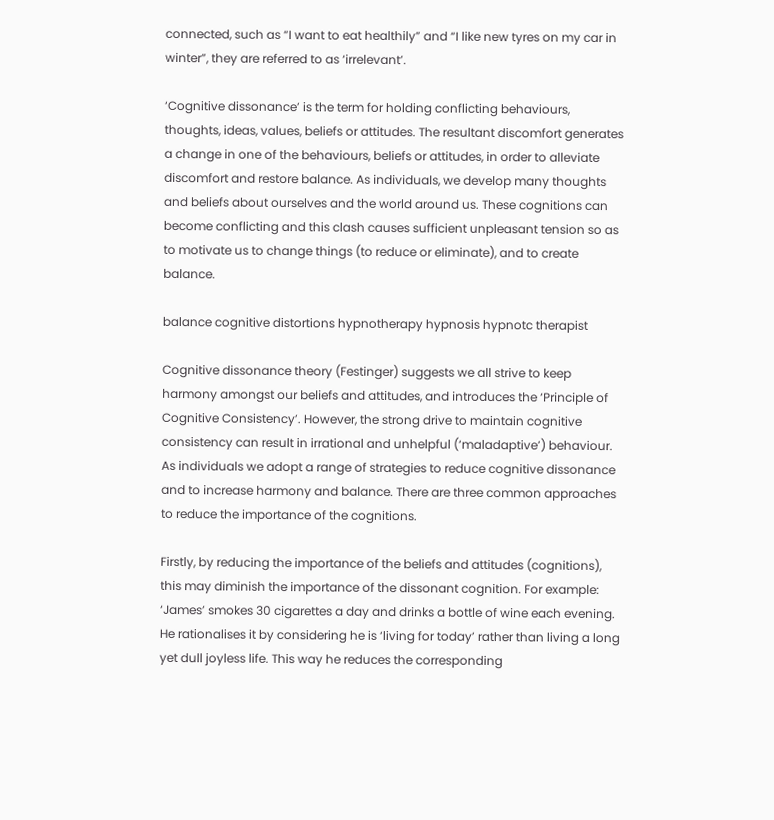connected, such as “I want to eat healthily” and “I like new tyres on my car in winter”, they are referred to as ‘irrelevant’.

‘Cognitive dissonance’ is the term for holding conflicting behaviours, thoughts, ideas, values, beliefs or attitudes. The resultant discomfort generates a change in one of the behaviours, beliefs or attitudes, in order to alleviate discomfort and restore balance. As individuals, we develop many thoughts and beliefs about ourselves and the world around us. These cognitions can become conflicting and this clash causes sufficient unpleasant tension so as to motivate us to change things (to reduce or eliminate), and to create balance.

balance cognitive distortions hypnotherapy hypnosis hypnotc therapist

Cognitive dissonance theory (Festinger) suggests we all strive to keep harmony amongst our beliefs and attitudes, and introduces the ‘Principle of Cognitive Consistency’. However, the strong drive to maintain cognitive consistency can result in irrational and unhelpful (‘maladaptive’) behaviour. As individuals we adopt a range of strategies to reduce cognitive dissonance and to increase harmony and balance. There are three common approaches to reduce the importance of the cognitions.

Firstly, by reducing the importance of the beliefs and attitudes (cognitions), this may diminish the importance of the dissonant cognition. For example: ‘James’ smokes 30 cigarettes a day and drinks a bottle of wine each evening. He rationalises it by considering he is ‘living for today’ rather than living a long yet dull joyless life. This way he reduces the corresponding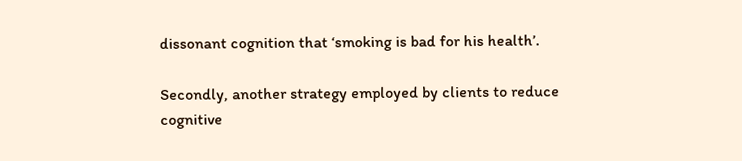dissonant cognition that ‘smoking is bad for his health’.

Secondly, another strategy employed by clients to reduce cognitive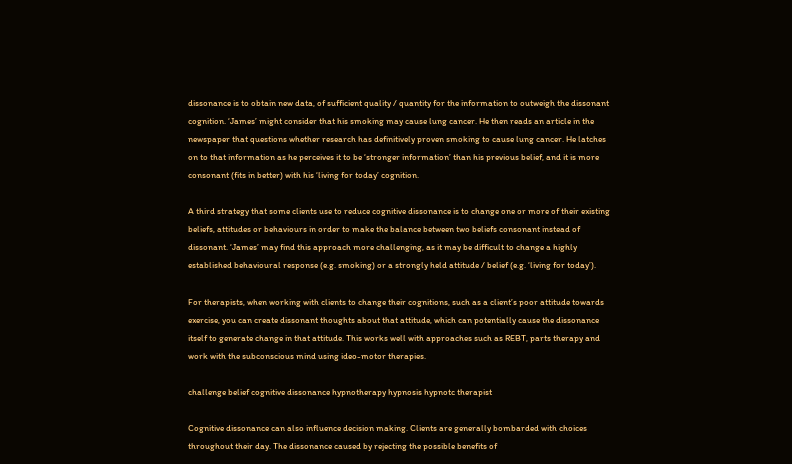dissonance is to obtain new data, of sufficient quality / quantity for the information to outweigh the dissonant cognition. ‘James’ might consider that his smoking may cause lung cancer. He then reads an article in the newspaper that questions whether research has definitively proven smoking to cause lung cancer. He latches on to that information as he perceives it to be ‘stronger information’ than his previous belief, and it is more consonant (fits in better) with his ‘living for today’ cognition.

A third strategy that some clients use to reduce cognitive dissonance is to change one or more of their existing beliefs, attitudes or behaviours in order to make the balance between two beliefs consonant instead of dissonant. ‘James’ may find this approach more challenging, as it may be difficult to change a highly established behavioural response (e.g. smoking) or a strongly held attitude / belief (e.g. ‘living for today’).

For therapists, when working with clients to change their cognitions, such as a client’s poor attitude towards exercise, you can create dissonant thoughts about that attitude, which can potentially cause the dissonance itself to generate change in that attitude. This works well with approaches such as REBT, parts therapy and work with the subconscious mind using ideo-motor therapies.

challenge belief cognitive dissonance hypnotherapy hypnosis hypnotc therapist

Cognitive dissonance can also influence decision making. Clients are generally bombarded with choices throughout their day. The dissonance caused by rejecting the possible benefits of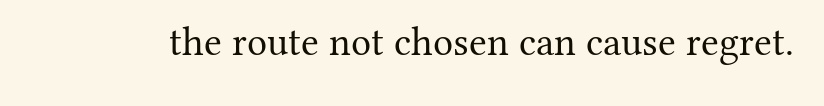the route not chosen can cause regret.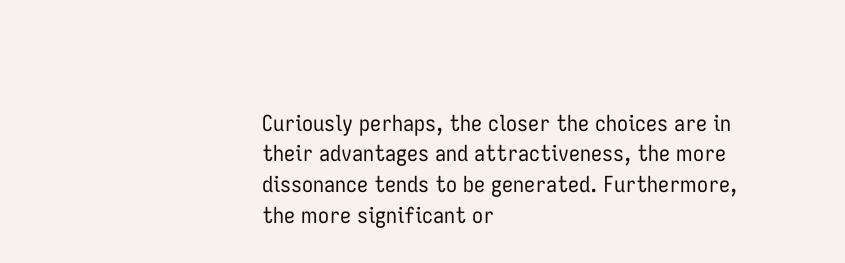Curiously perhaps, the closer the choices are in their advantages and attractiveness, the more dissonance tends to be generated. Furthermore, the more significant or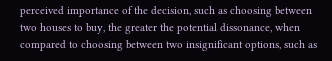perceived importance of the decision, such as choosing between two houses to buy, the greater the potential dissonance, when compared to choosing between two insignificant options, such as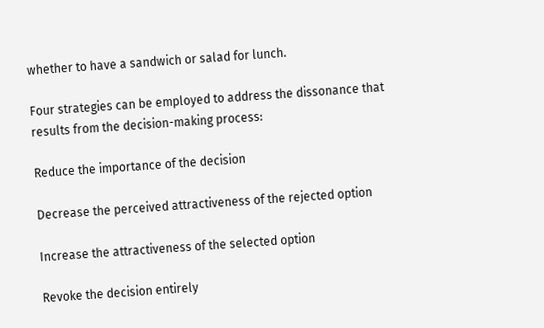whether to have a sandwich or salad for lunch.

Four strategies can be employed to address the dissonance that results from the decision-making process:

Reduce the importance of the decision

Decrease the perceived attractiveness of the rejected option

Increase the attractiveness of the selected option

Revoke the decision entirely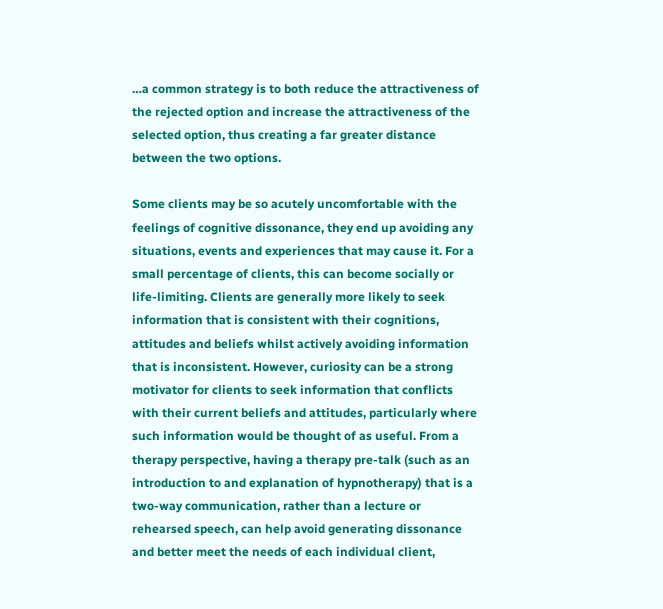…a common strategy is to both reduce the attractiveness of the rejected option and increase the attractiveness of the selected option, thus creating a far greater distance between the two options.

Some clients may be so acutely uncomfortable with the feelings of cognitive dissonance, they end up avoiding any situations, events and experiences that may cause it. For a small percentage of clients, this can become socially or life-limiting. Clients are generally more likely to seek information that is consistent with their cognitions, attitudes and beliefs whilst actively avoiding information that is inconsistent. However, curiosity can be a strong motivator for clients to seek information that conflicts with their current beliefs and attitudes, particularly where such information would be thought of as useful. From a therapy perspective, having a therapy pre-talk (such as an introduction to and explanation of hypnotherapy) that is a two-way communication, rather than a lecture or rehearsed speech, can help avoid generating dissonance and better meet the needs of each individual client,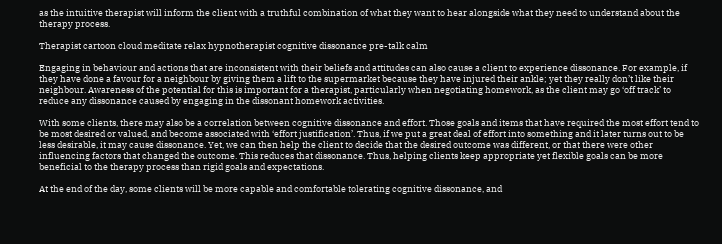as the intuitive therapist will inform the client with a truthful combination of what they want to hear alongside what they need to understand about the therapy process.

Therapist cartoon cloud meditate relax hypnotherapist cognitive dissonance pre-talk calm

Engaging in behaviour and actions that are inconsistent with their beliefs and attitudes can also cause a client to experience dissonance. For example, if they have done a favour for a neighbour by giving them a lift to the supermarket because they have injured their ankle; yet they really don’t like their neighbour. Awareness of the potential for this is important for a therapist, particularly when negotiating homework, as the client may go ‘off track’ to reduce any dissonance caused by engaging in the dissonant homework activities.

With some clients, there may also be a correlation between cognitive dissonance and effort. Those goals and items that have required the most effort tend to be most desired or valued, and become associated with ‘effort justification’. Thus, if we put a great deal of effort into something and it later turns out to be less desirable, it may cause dissonance. Yet, we can then help the client to decide that the desired outcome was different, or that there were other influencing factors that changed the outcome. This reduces that dissonance. Thus, helping clients keep appropriate yet flexible goals can be more beneficial to the therapy process than rigid goals and expectations.

At the end of the day, some clients will be more capable and comfortable tolerating cognitive dissonance, and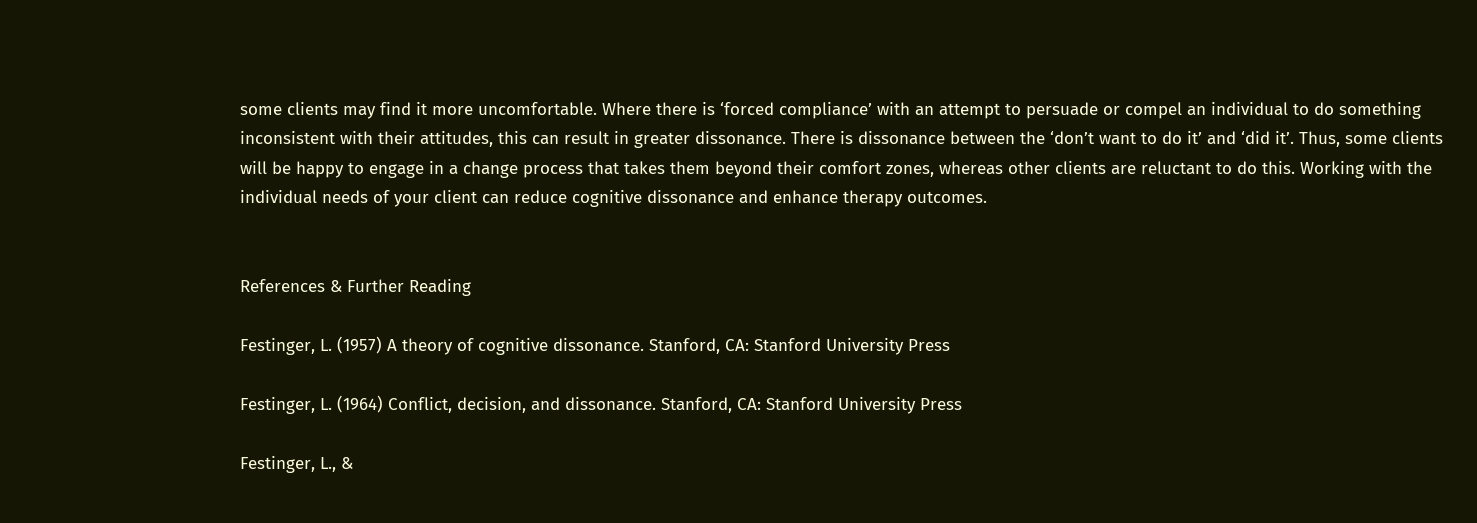some clients may find it more uncomfortable. Where there is ‘forced compliance’ with an attempt to persuade or compel an individual to do something inconsistent with their attitudes, this can result in greater dissonance. There is dissonance between the ‘don’t want to do it’ and ‘did it’. Thus, some clients will be happy to engage in a change process that takes them beyond their comfort zones, whereas other clients are reluctant to do this. Working with the individual needs of your client can reduce cognitive dissonance and enhance therapy outcomes.


References & Further Reading

Festinger, L. (1957) A theory of cognitive dissonance. Stanford, CA: Stanford University Press

Festinger, L. (1964) Conflict, decision, and dissonance. Stanford, CA: Stanford University Press

Festinger, L., &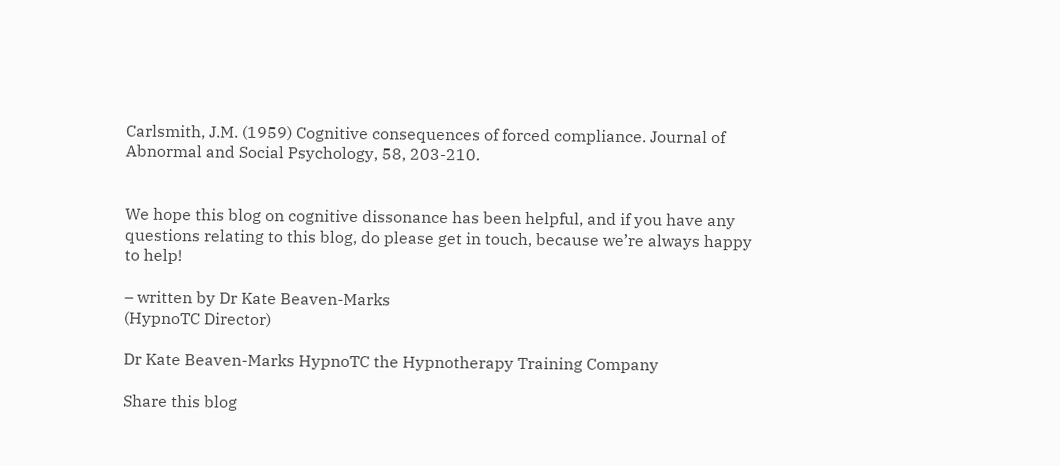Carlsmith, J.M. (1959) Cognitive consequences of forced compliance. Journal of Abnormal and Social Psychology, 58, 203-210.


We hope this blog on cognitive dissonance has been helpful, and if you have any questions relating to this blog, do please get in touch, because we’re always happy to help!

– written by Dr Kate Beaven-Marks
(HypnoTC Director)

Dr Kate Beaven-Marks HypnoTC the Hypnotherapy Training Company

Share this blog